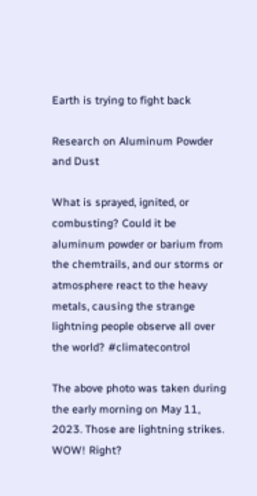Earth is trying to fight back

Research on Aluminum Powder and Dust

What is sprayed, ignited, or combusting? Could it be aluminum powder or barium from the chemtrails, and our storms or atmosphere react to the heavy metals, causing the strange lightning people observe all over the world? #climatecontrol

The above photo was taken during the early morning on May 11, 2023. Those are lightning strikes. WOW! Right?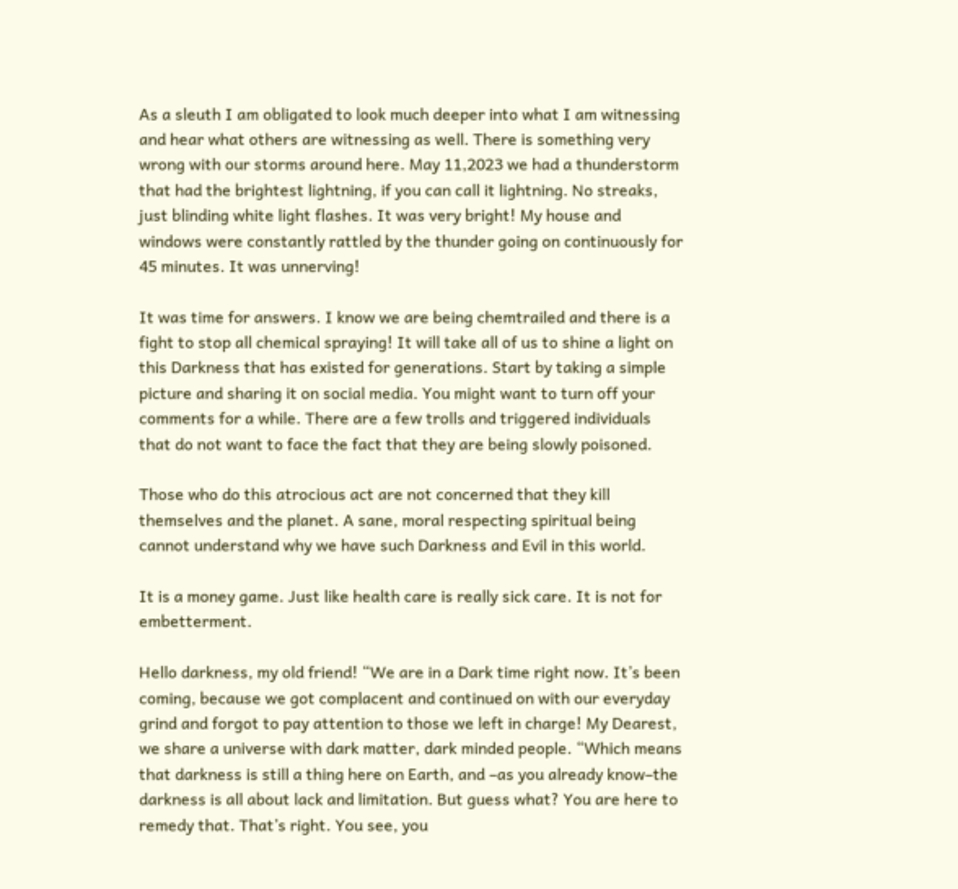As a sleuth I am obligated to look much deeper into what I am witnessing and hear what others are witnessing as well. There is something very wrong with our storms around here. May 11,2023 we had a thunderstorm that had the brightest lightning, if you can call it lightning. No streaks, just blinding white light flashes. It was very bright! My house and windows were constantly rattled by the thunder going on continuously for 45 minutes. It was unnerving!

It was time for answers. I know we are being chemtrailed and there is a fight to stop all chemical spraying! It will take all of us to shine a light on this Darkness that has existed for generations. Start by taking a simple picture and sharing it on social media. You might want to turn off your comments for a while. There are a few trolls and triggered individuals that do not want to face the fact that they are being slowly poisoned.

Those who do this atrocious act are not concerned that they kill themselves and the planet. A sane, moral respecting spiritual being cannot understand why we have such Darkness and Evil in this world.

It is a money game. Just like health care is really sick care. It is not for embetterment.

Hello darkness, my old friend! “We are in a Dark time right now. It’s been coming, because we got complacent and continued on with our everyday grind and forgot to pay attention to those we left in charge! My Dearest, we share a universe with dark matter, dark minded people. “Which means that darkness is still a thing here on Earth, and –as you already know–the darkness is all about lack and limitation. But guess what? You are here to remedy that. That’s right. You see, you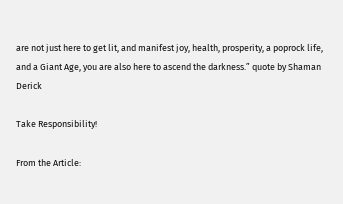are not just here to get lit, and manifest joy, health, prosperity, a poprock life, and a Giant Age, you are also here to ascend the darkness.” quote by Shaman Derick

Take Responsibility!

From the Article: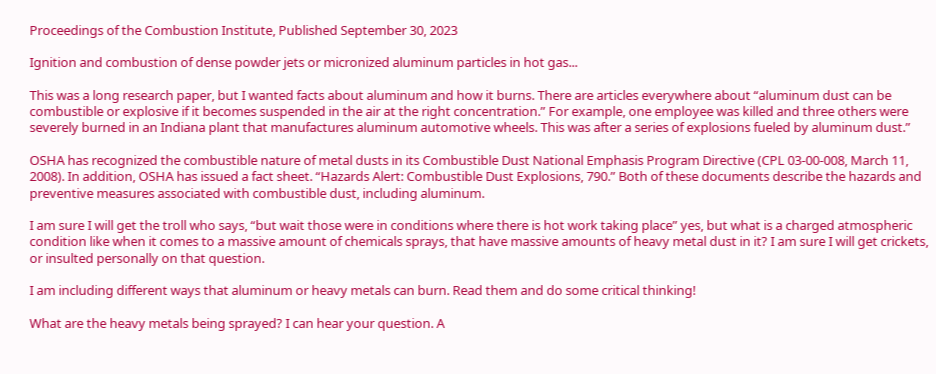Proceedings of the Combustion Institute, Published September 30, 2023

Ignition and combustion of dense powder jets or micronized aluminum particles in hot gas...

This was a long research paper, but I wanted facts about aluminum and how it burns. There are articles everywhere about “aluminum dust can be combustible or explosive if it becomes suspended in the air at the right concentration.” For example, one employee was killed and three others were severely burned in an Indiana plant that manufactures aluminum automotive wheels. This was after a series of explosions fueled by aluminum dust.”

OSHA has recognized the combustible nature of metal dusts in its Combustible Dust National Emphasis Program Directive (CPL 03-00-008, March 11, 2008). In addition, OSHA has issued a fact sheet. “Hazards Alert: Combustible Dust Explosions, 790.” Both of these documents describe the hazards and preventive measures associated with combustible dust, including aluminum.

I am sure I will get the troll who says, “but wait those were in conditions where there is hot work taking place” yes, but what is a charged atmospheric condition like when it comes to a massive amount of chemicals sprays, that have massive amounts of heavy metal dust in it? I am sure I will get crickets, or insulted personally on that question.

I am including different ways that aluminum or heavy metals can burn. Read them and do some critical thinking!

What are the heavy metals being sprayed? I can hear your question. A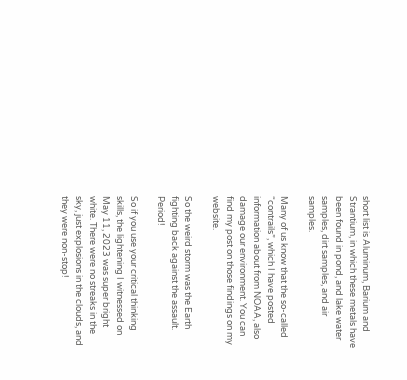short list is Aluminum, Barium and Strantium, in which these metals have been found in pond, and lake water samples, dirt samples, and air samples.

Many of us know that the so-called “contrails”, which I have posted information about from NOAA, also damage our environment. You can find my post on those findings on my website.

So the weird storm was the Earth fighting back against the assault. Period!

So if you use your critical thinking skills, the lightening I witnessed on May 11, 2023 was super bright white. There were no streaks in the sky, just explosions in the clouds, and they were non-stop!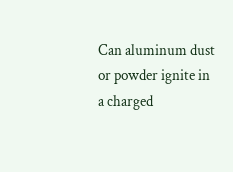Can aluminum dust or powder ignite in a charged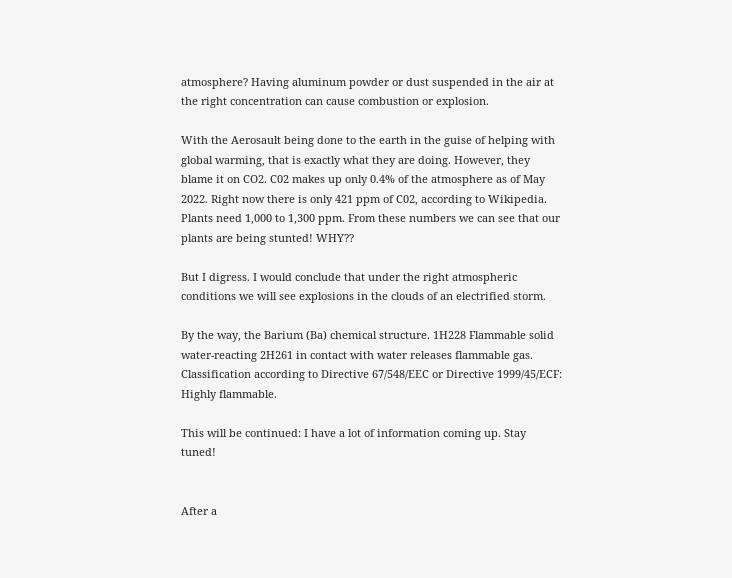atmosphere? Having aluminum powder or dust suspended in the air at the right concentration can cause combustion or explosion.

With the Aerosault being done to the earth in the guise of helping with global warming, that is exactly what they are doing. However, they blame it on CO2. C02 makes up only 0.4% of the atmosphere as of May 2022. Right now there is only 421 ppm of C02, according to Wikipedia. Plants need 1,000 to 1,300 ppm. From these numbers we can see that our plants are being stunted! WHY??

But I digress. I would conclude that under the right atmospheric conditions we will see explosions in the clouds of an electrified storm.

By the way, the Barium (Ba) chemical structure. 1H228 Flammable solid water-reacting 2H261 in contact with water releases flammable gas. Classification according to Directive 67/548/EEC or Directive 1999/45/ECF: Highly flammable.

This will be continued: I have a lot of information coming up. Stay tuned!


After a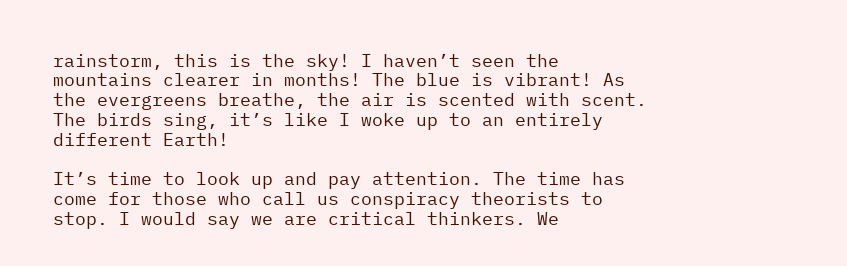rainstorm, this is the sky! I haven’t seen the mountains clearer in months! The blue is vibrant! As the evergreens breathe, the air is scented with scent. The birds sing, it’s like I woke up to an entirely different Earth!

It’s time to look up and pay attention. The time has come for those who call us conspiracy theorists to stop. I would say we are critical thinkers. We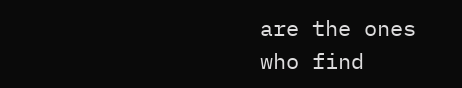are the ones who find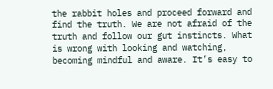the rabbit holes and proceed forward and find the truth. We are not afraid of the truth and follow our gut instincts. What is wrong with looking and watching, becoming mindful and aware. It’s easy to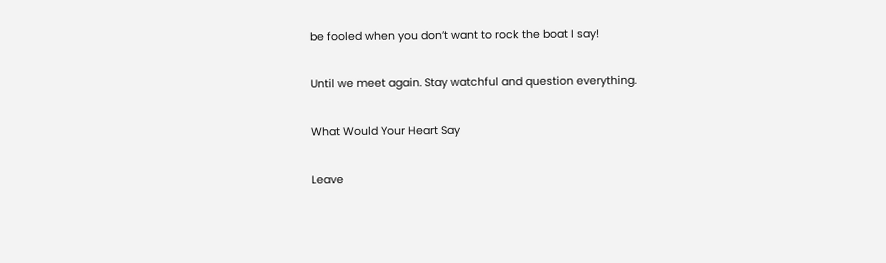be fooled when you don’t want to rock the boat I say!

Until we meet again. Stay watchful and question everything.

What Would Your Heart Say

Leave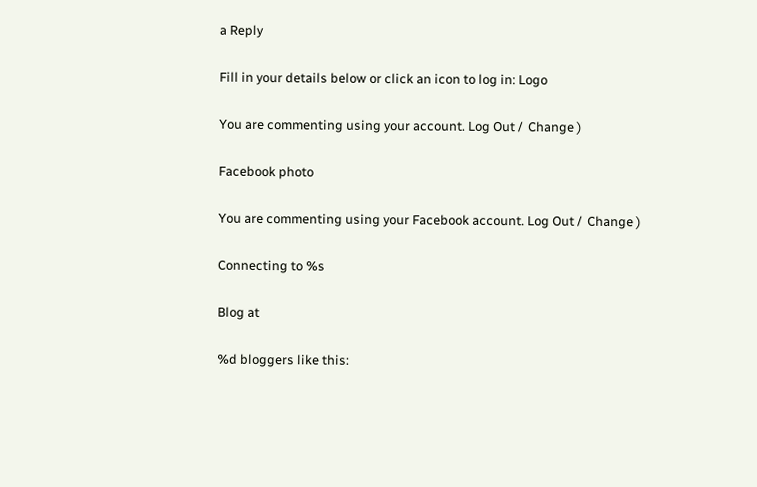a Reply

Fill in your details below or click an icon to log in: Logo

You are commenting using your account. Log Out /  Change )

Facebook photo

You are commenting using your Facebook account. Log Out /  Change )

Connecting to %s

Blog at

%d bloggers like this: